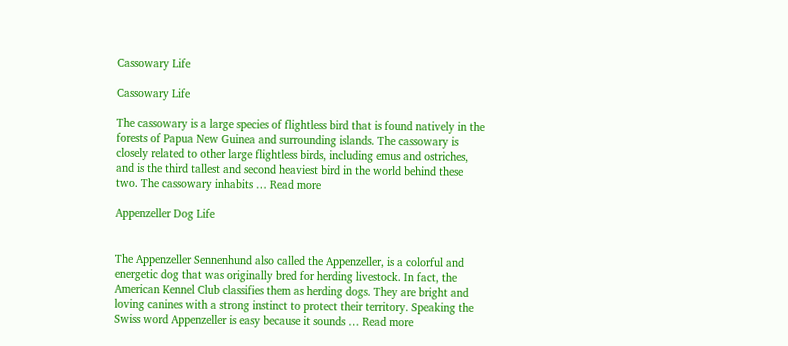Cassowary Life

Cassowary Life

The cassowary is a large species of flightless bird that is found natively in the forests of Papua New Guinea and surrounding islands. The cassowary is closely related to other large flightless birds, including emus and ostriches, and is the third tallest and second heaviest bird in the world behind these two. The cassowary inhabits … Read more

Appenzeller Dog Life


The Appenzeller Sennenhund also called the Appenzeller, is a colorful and energetic dog that was originally bred for herding livestock. In fact, the American Kennel Club classifies them as herding dogs. They are bright and loving canines with a strong instinct to protect their territory. Speaking the Swiss word Appenzeller is easy because it sounds … Read more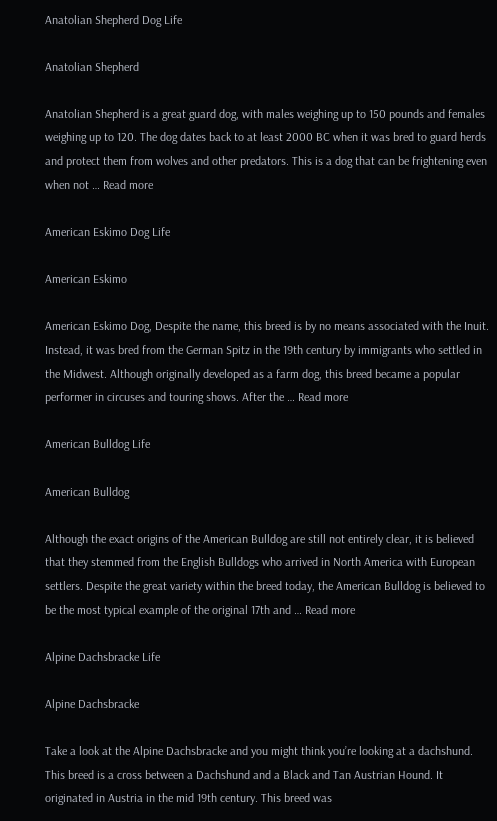Anatolian Shepherd Dog Life

Anatolian Shepherd

Anatolian Shepherd is a great guard dog, with males weighing up to 150 pounds and females weighing up to 120. The dog dates back to at least 2000 BC when it was bred to guard herds and protect them from wolves and other predators. This is a dog that can be frightening even when not … Read more

American Eskimo Dog Life

American Eskimo

American Eskimo Dog, Despite the name, this breed is by no means associated with the Inuit. Instead, it was bred from the German Spitz in the 19th century by immigrants who settled in the Midwest. Although originally developed as a farm dog, this breed became a popular performer in circuses and touring shows. After the … Read more

American Bulldog Life

American Bulldog

Although the exact origins of the American Bulldog are still not entirely clear, it is believed that they stemmed from the English Bulldogs who arrived in North America with European settlers. Despite the great variety within the breed today, the American Bulldog is believed to be the most typical example of the original 17th and … Read more

Alpine Dachsbracke Life

Alpine Dachsbracke

Take a look at the Alpine Dachsbracke and you might think you’re looking at a dachshund. This breed is a cross between a Dachshund and a Black and Tan Austrian Hound. It originated in Austria in the mid 19th century. This breed was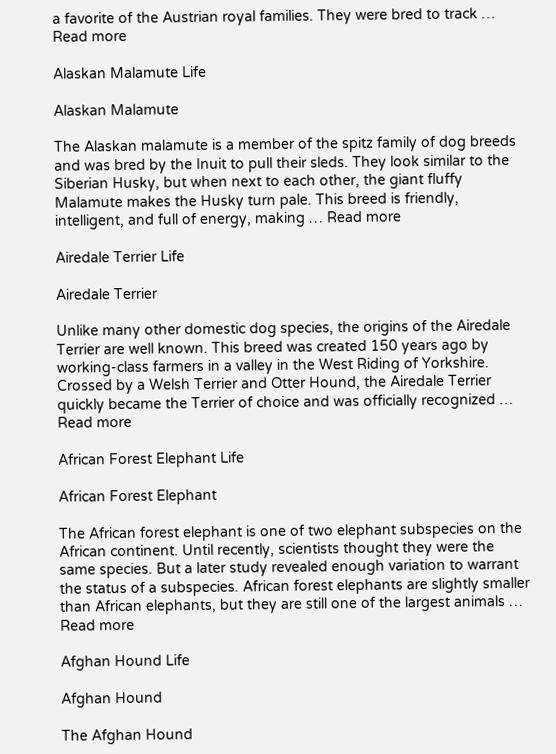a favorite of the Austrian royal families. They were bred to track … Read more

Alaskan Malamute Life

Alaskan Malamute

The Alaskan malamute is a member of the spitz family of dog breeds and was bred by the Inuit to pull their sleds. They look similar to the Siberian Husky, but when next to each other, the giant fluffy Malamute makes the Husky turn pale. This breed is friendly, intelligent, and full of energy, making … Read more

Airedale Terrier Life

Airedale Terrier

Unlike many other domestic dog species, the origins of the Airedale Terrier are well known. This breed was created 150 years ago by working-class farmers in a valley in the West Riding of Yorkshire. Crossed by a Welsh Terrier and Otter Hound, the Airedale Terrier quickly became the Terrier of choice and was officially recognized … Read more

African Forest Elephant Life

African Forest Elephant

The African forest elephant is one of two elephant subspecies on the African continent. Until recently, scientists thought they were the same species. But a later study revealed enough variation to warrant the status of a subspecies. African forest elephants are slightly smaller than African elephants, but they are still one of the largest animals … Read more

Afghan Hound Life

Afghan Hound

The Afghan Hound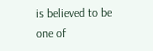is believed to be one of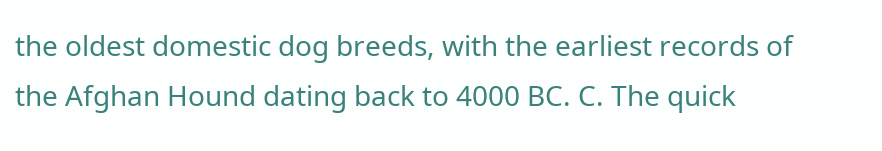the oldest domestic dog breeds, with the earliest records of the Afghan Hound dating back to 4000 BC. C. The quick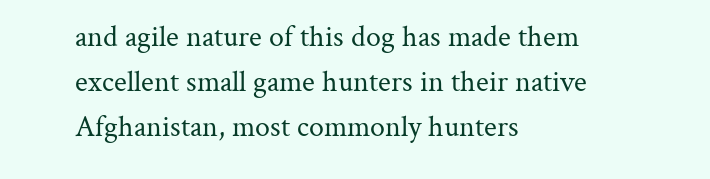and agile nature of this dog has made them excellent small game hunters in their native Afghanistan, most commonly hunters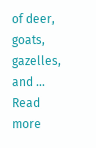of deer, goats, gazelles, and … Read more